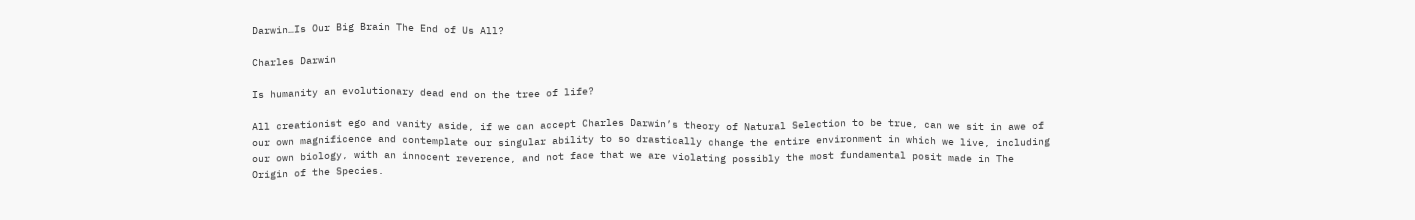Darwin…Is Our Big Brain The End of Us All?

Charles Darwin

Is humanity an evolutionary dead end on the tree of life?

All creationist ego and vanity aside, if we can accept Charles Darwin’s theory of Natural Selection to be true, can we sit in awe of our own magnificence and contemplate our singular ability to so drastically change the entire environment in which we live, including our own biology, with an innocent reverence, and not face that we are violating possibly the most fundamental posit made in The Origin of the Species.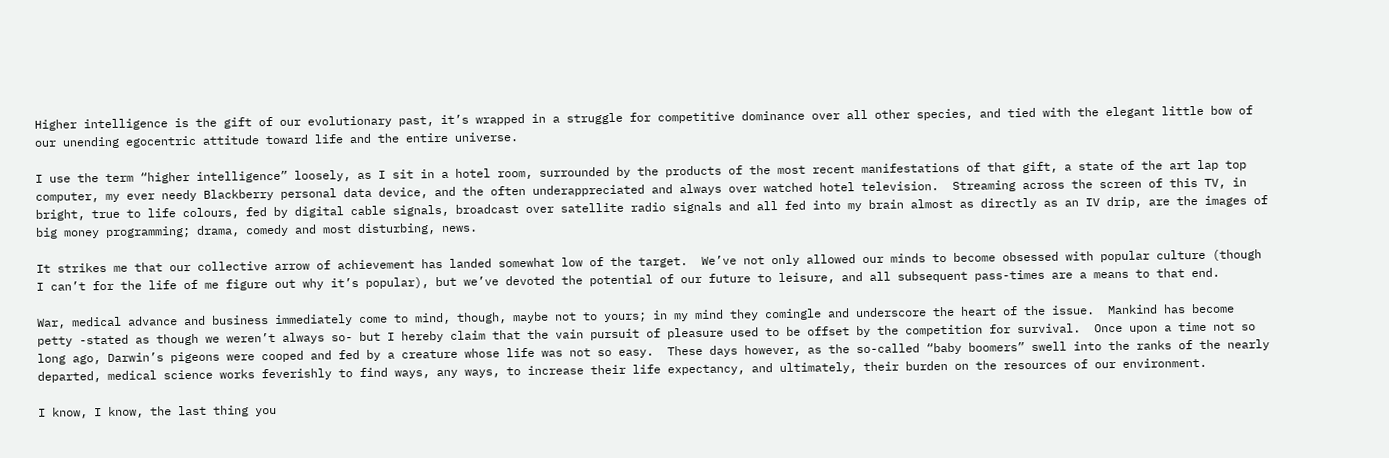Higher intelligence is the gift of our evolutionary past, it’s wrapped in a struggle for competitive dominance over all other species, and tied with the elegant little bow of our unending egocentric attitude toward life and the entire universe.

I use the term “higher intelligence” loosely, as I sit in a hotel room, surrounded by the products of the most recent manifestations of that gift, a state of the art lap top computer, my ever needy Blackberry personal data device, and the often underappreciated and always over watched hotel television.  Streaming across the screen of this TV, in bright, true to life colours, fed by digital cable signals, broadcast over satellite radio signals and all fed into my brain almost as directly as an IV drip, are the images of big money programming; drama, comedy and most disturbing, news.

It strikes me that our collective arrow of achievement has landed somewhat low of the target.  We’ve not only allowed our minds to become obsessed with popular culture (though I can’t for the life of me figure out why it’s popular), but we’ve devoted the potential of our future to leisure, and all subsequent pass-times are a means to that end.

War, medical advance and business immediately come to mind, though, maybe not to yours; in my mind they comingle and underscore the heart of the issue.  Mankind has become petty -stated as though we weren’t always so- but I hereby claim that the vain pursuit of pleasure used to be offset by the competition for survival.  Once upon a time not so long ago, Darwin’s pigeons were cooped and fed by a creature whose life was not so easy.  These days however, as the so-called “baby boomers” swell into the ranks of the nearly departed, medical science works feverishly to find ways, any ways, to increase their life expectancy, and ultimately, their burden on the resources of our environment.

I know, I know, the last thing you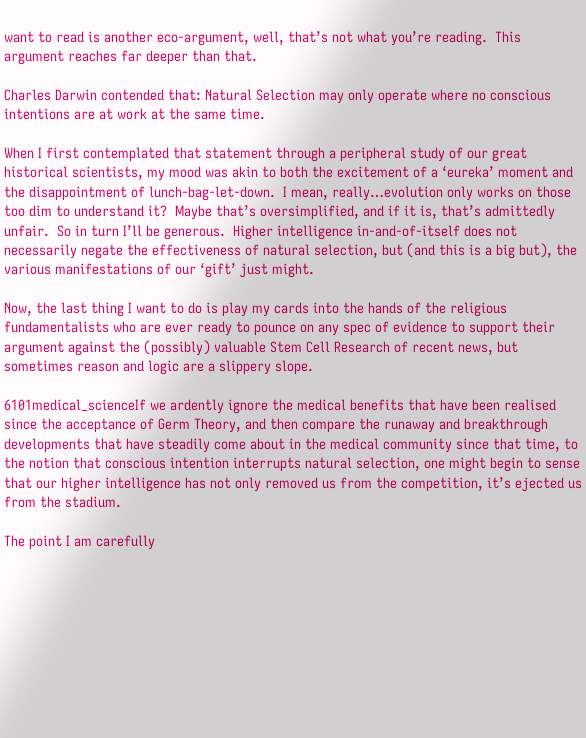want to read is another eco-argument, well, that’s not what you’re reading.  This argument reaches far deeper than that.

Charles Darwin contended that: Natural Selection may only operate where no conscious intentions are at work at the same time.

When I first contemplated that statement through a peripheral study of our great historical scientists, my mood was akin to both the excitement of a ‘eureka’ moment and the disappointment of lunch-bag-let-down.  I mean, really…evolution only works on those too dim to understand it?  Maybe that’s oversimplified, and if it is, that’s admittedly unfair.  So in turn I’ll be generous.  Higher intelligence in-and-of-itself does not necessarily negate the effectiveness of natural selection, but (and this is a big but), the various manifestations of our ‘gift’ just might.

Now, the last thing I want to do is play my cards into the hands of the religious fundamentalists who are ever ready to pounce on any spec of evidence to support their argument against the (possibly) valuable Stem Cell Research of recent news, but sometimes reason and logic are a slippery slope.

6101medical_scienceIf we ardently ignore the medical benefits that have been realised since the acceptance of Germ Theory, and then compare the runaway and breakthrough developments that have steadily come about in the medical community since that time, to the notion that conscious intention interrupts natural selection, one might begin to sense that our higher intelligence has not only removed us from the competition, it’s ejected us from the stadium.

The point I am carefully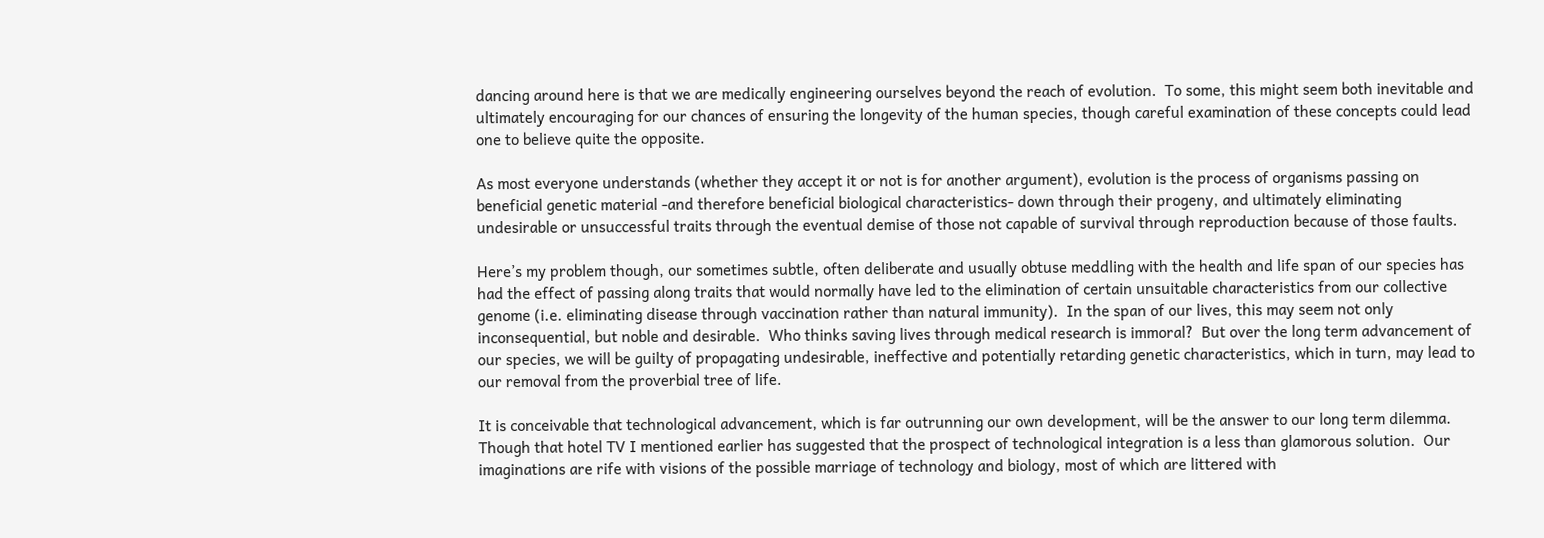dancing around here is that we are medically engineering ourselves beyond the reach of evolution.  To some, this might seem both inevitable and ultimately encouraging for our chances of ensuring the longevity of the human species, though careful examination of these concepts could lead one to believe quite the opposite.

As most everyone understands (whether they accept it or not is for another argument), evolution is the process of organisms passing on beneficial genetic material -and therefore beneficial biological characteristics- down through their progeny, and ultimately eliminating undesirable or unsuccessful traits through the eventual demise of those not capable of survival through reproduction because of those faults.

Here’s my problem though, our sometimes subtle, often deliberate and usually obtuse meddling with the health and life span of our species has had the effect of passing along traits that would normally have led to the elimination of certain unsuitable characteristics from our collective genome (i.e. eliminating disease through vaccination rather than natural immunity).  In the span of our lives, this may seem not only inconsequential, but noble and desirable.  Who thinks saving lives through medical research is immoral?  But over the long term advancement of our species, we will be guilty of propagating undesirable, ineffective and potentially retarding genetic characteristics, which in turn, may lead to our removal from the proverbial tree of life.

It is conceivable that technological advancement, which is far outrunning our own development, will be the answer to our long term dilemma.  Though that hotel TV I mentioned earlier has suggested that the prospect of technological integration is a less than glamorous solution.  Our imaginations are rife with visions of the possible marriage of technology and biology, most of which are littered with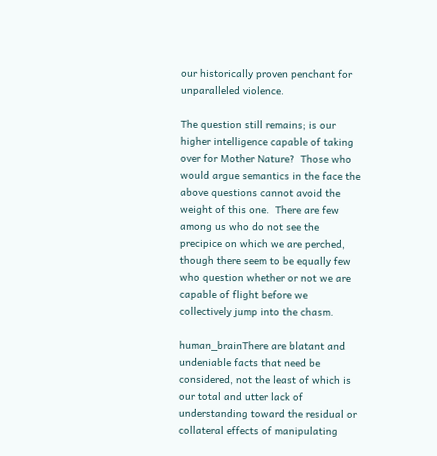our historically proven penchant for unparalleled violence.

The question still remains; is our higher intelligence capable of taking over for Mother Nature?  Those who would argue semantics in the face the above questions cannot avoid the weight of this one.  There are few among us who do not see the precipice on which we are perched, though there seem to be equally few who question whether or not we are capable of flight before we collectively jump into the chasm.

human_brainThere are blatant and undeniable facts that need be considered, not the least of which is our total and utter lack of understanding toward the residual or collateral effects of manipulating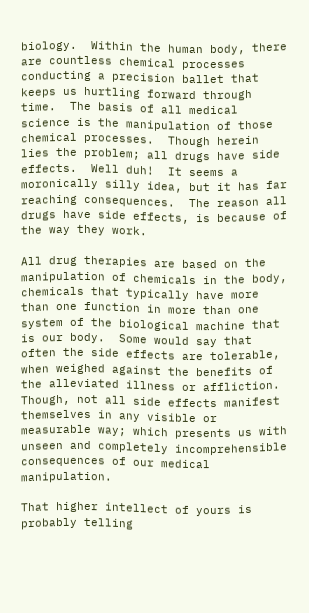biology.  Within the human body, there are countless chemical processes conducting a precision ballet that keeps us hurtling forward through time.  The basis of all medical science is the manipulation of those chemical processes.  Though herein lies the problem; all drugs have side effects.  Well duh!  It seems a moronically silly idea, but it has far reaching consequences.  The reason all drugs have side effects, is because of the way they work.

All drug therapies are based on the manipulation of chemicals in the body, chemicals that typically have more than one function in more than one system of the biological machine that is our body.  Some would say that often the side effects are tolerable, when weighed against the benefits of the alleviated illness or affliction.  Though, not all side effects manifest themselves in any visible or measurable way; which presents us with unseen and completely incomprehensible consequences of our medical manipulation.

That higher intellect of yours is probably telling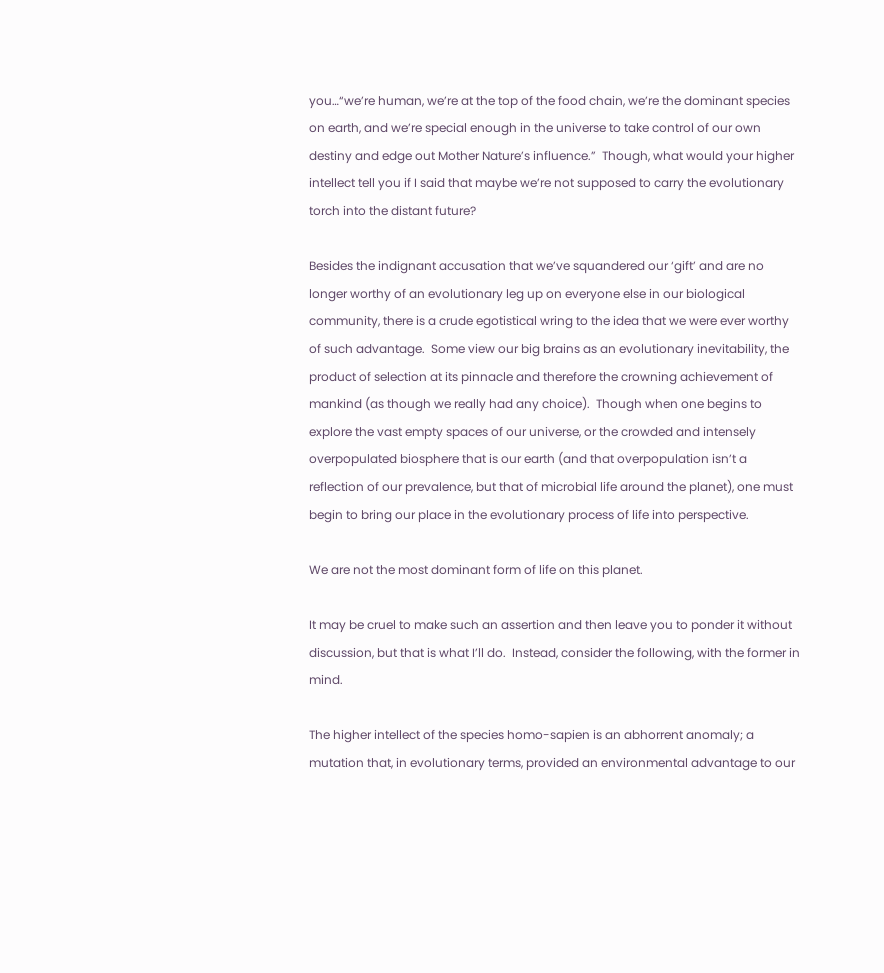you…“we’re human, we’re at the top of the food chain, we’re the dominant species on earth, and we’re special enough in the universe to take control of our own destiny and edge out Mother Nature’s influence.”  Though, what would your higher intellect tell you if I said that maybe we’re not supposed to carry the evolutionary torch into the distant future?

Besides the indignant accusation that we’ve squandered our ‘gift’ and are no longer worthy of an evolutionary leg up on everyone else in our biological community, there is a crude egotistical wring to the idea that we were ever worthy of such advantage.  Some view our big brains as an evolutionary inevitability, the product of selection at its pinnacle and therefore the crowning achievement of mankind (as though we really had any choice).  Though when one begins to explore the vast empty spaces of our universe, or the crowded and intensely overpopulated biosphere that is our earth (and that overpopulation isn’t a reflection of our prevalence, but that of microbial life around the planet), one must begin to bring our place in the evolutionary process of life into perspective.

We are not the most dominant form of life on this planet.

It may be cruel to make such an assertion and then leave you to ponder it without discussion, but that is what I’ll do.  Instead, consider the following, with the former in mind.

The higher intellect of the species homo-sapien is an abhorrent anomaly; a mutation that, in evolutionary terms, provided an environmental advantage to our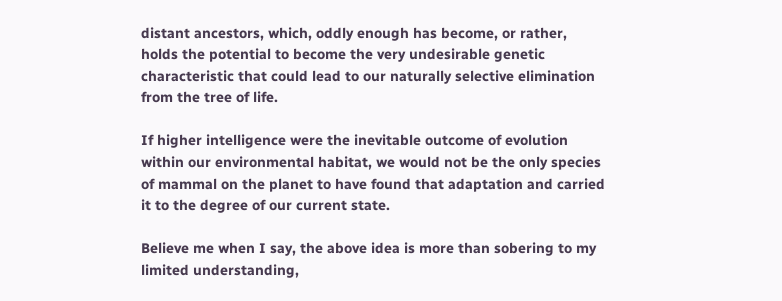distant ancestors, which, oddly enough has become, or rather, holds the potential to become the very undesirable genetic characteristic that could lead to our naturally selective elimination from the tree of life.

If higher intelligence were the inevitable outcome of evolution within our environmental habitat, we would not be the only species of mammal on the planet to have found that adaptation and carried it to the degree of our current state.

Believe me when I say, the above idea is more than sobering to my limited understanding,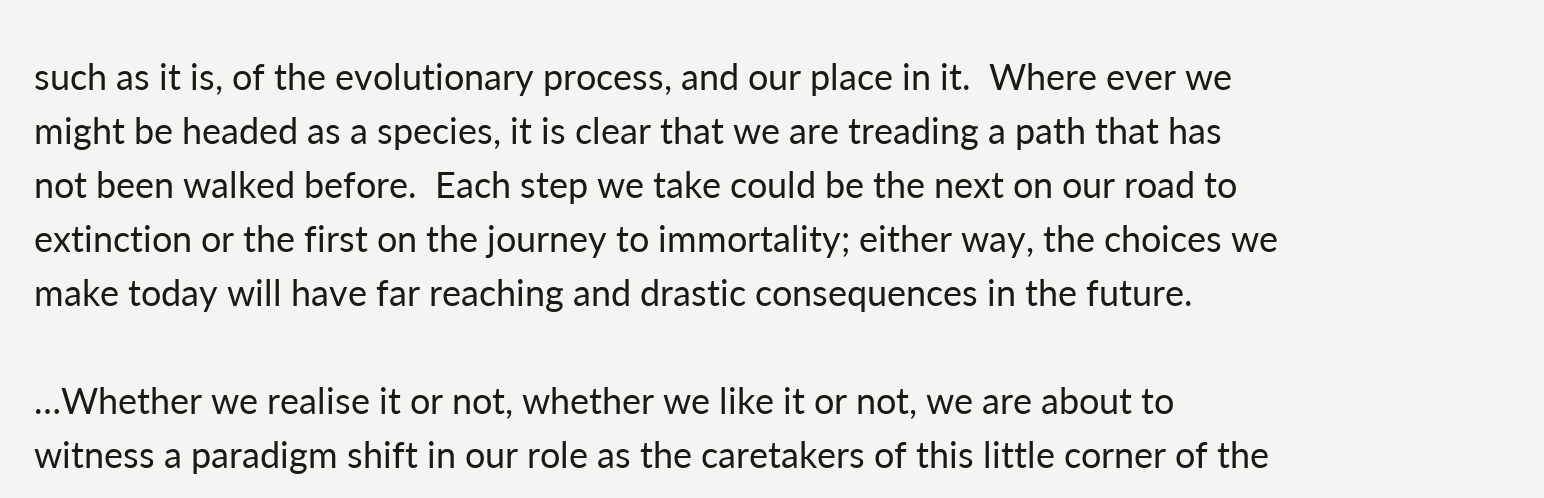such as it is, of the evolutionary process, and our place in it.  Where ever we might be headed as a species, it is clear that we are treading a path that has not been walked before.  Each step we take could be the next on our road to extinction or the first on the journey to immortality; either way, the choices we make today will have far reaching and drastic consequences in the future.

…Whether we realise it or not, whether we like it or not, we are about to witness a paradigm shift in our role as the caretakers of this little corner of the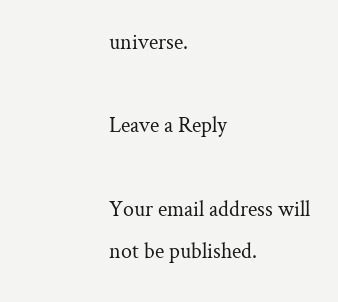universe.

Leave a Reply

Your email address will not be published.